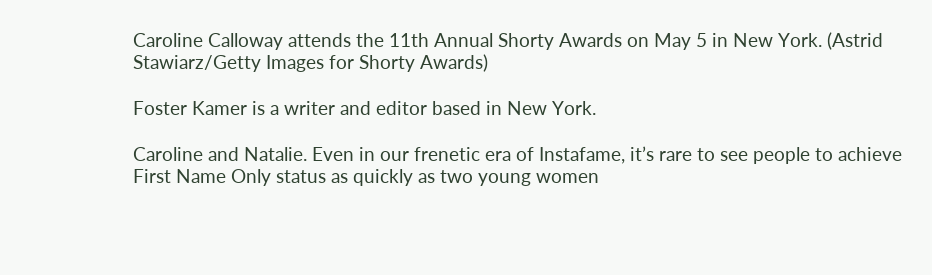Caroline Calloway attends the 11th Annual Shorty Awards on May 5 in New York. (Astrid Stawiarz/Getty Images for Shorty Awards)

Foster Kamer is a writer and editor based in New York.

Caroline and Natalie. Even in our frenetic era of Instafame, it’s rare to see people to achieve First Name Only status as quickly as two young women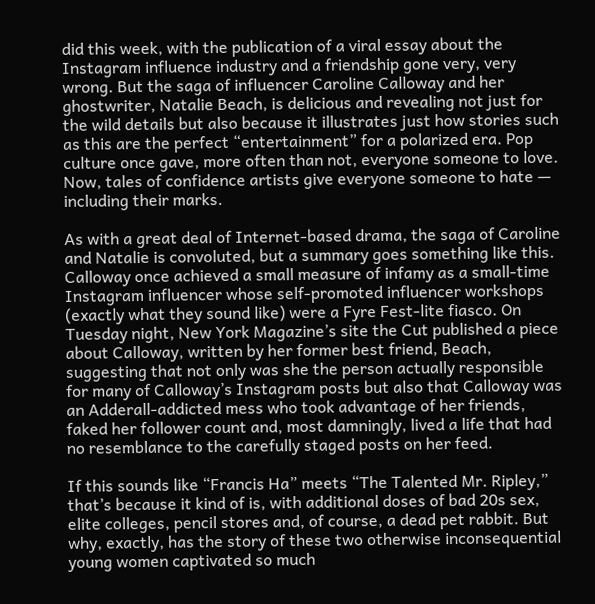did this week, with the publication of a viral essay about the Instagram influence industry and a friendship gone very, very wrong. But the saga of influencer Caroline Calloway and her ghostwriter, Natalie Beach, is delicious and revealing not just for the wild details but also because it illustrates just how stories such as this are the perfect “entertainment” for a polarized era. Pop culture once gave, more often than not, everyone someone to love. Now, tales of confidence artists give everyone someone to hate — including their marks.

As with a great deal of Internet-based drama, the saga of Caroline and Natalie is convoluted, but a summary goes something like this. Calloway once achieved a small measure of infamy as a small-time Instagram influencer whose self-promoted influencer workshops (exactly what they sound like) were a Fyre Fest-lite fiasco. On Tuesday night, New York Magazine’s site the Cut published a piece about Calloway, written by her former best friend, Beach, suggesting that not only was she the person actually responsible for many of Calloway’s Instagram posts but also that Calloway was an Adderall-addicted mess who took advantage of her friends, faked her follower count and, most damningly, lived a life that had no resemblance to the carefully staged posts on her feed.

If this sounds like “Francis Ha” meets “The Talented Mr. Ripley,” that’s because it kind of is, with additional doses of bad 20s sex, elite colleges, pencil stores and, of course, a dead pet rabbit. But why, exactly, has the story of these two otherwise inconsequential young women captivated so much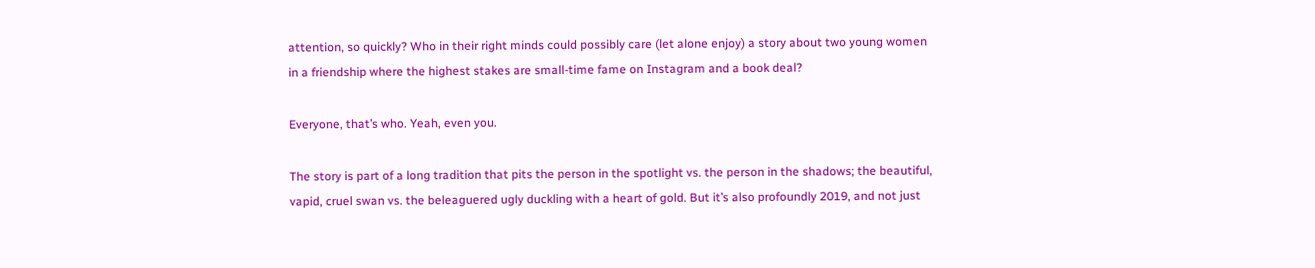attention, so quickly? Who in their right minds could possibly care (let alone enjoy) a story about two young women in a friendship where the highest stakes are small-time fame on Instagram and a book deal?

Everyone, that’s who. Yeah, even you.

The story is part of a long tradition that pits the person in the spotlight vs. the person in the shadows; the beautiful, vapid, cruel swan vs. the beleaguered ugly duckling with a heart of gold. But it’s also profoundly 2019, and not just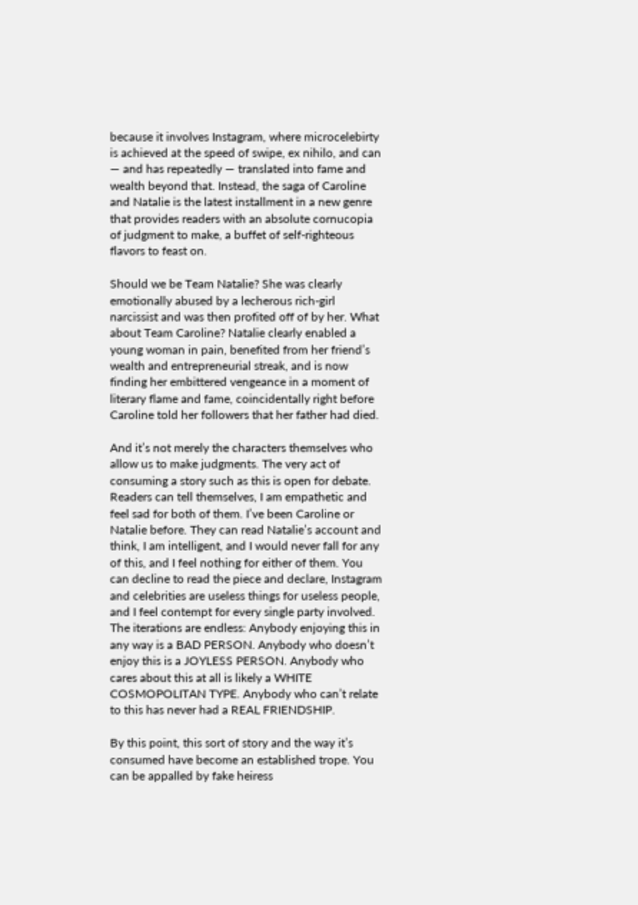because it involves Instagram, where microcelebirty is achieved at the speed of swipe, ex nihilo, and can — and has repeatedly — translated into fame and wealth beyond that. Instead, the saga of Caroline and Natalie is the latest installment in a new genre that provides readers with an absolute cornucopia of judgment to make, a buffet of self-righteous flavors to feast on.

Should we be Team Natalie? She was clearly emotionally abused by a lecherous rich-girl narcissist and was then profited off of by her. What about Team Caroline? Natalie clearly enabled a young woman in pain, benefited from her friend’s wealth and entrepreneurial streak, and is now finding her embittered vengeance in a moment of literary flame and fame, coincidentally right before Caroline told her followers that her father had died.

And it’s not merely the characters themselves who allow us to make judgments. The very act of consuming a story such as this is open for debate. Readers can tell themselves, I am empathetic and feel sad for both of them. I’ve been Caroline or Natalie before. They can read Natalie’s account and think, I am intelligent, and I would never fall for any of this, and I feel nothing for either of them. You can decline to read the piece and declare, Instagram and celebrities are useless things for useless people, and I feel contempt for every single party involved. The iterations are endless: Anybody enjoying this in any way is a BAD PERSON. Anybody who doesn’t enjoy this is a JOYLESS PERSON. Anybody who cares about this at all is likely a WHITE COSMOPOLITAN TYPE. Anybody who can’t relate to this has never had a REAL FRIENDSHIP.

By this point, this sort of story and the way it’s consumed have become an established trope. You can be appalled by fake heiress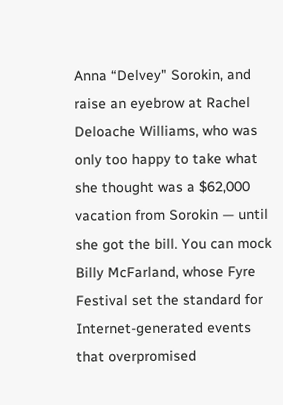Anna “Delvey" Sorokin, and raise an eyebrow at Rachel Deloache Williams, who was only too happy to take what she thought was a $62,000 vacation from Sorokin — until she got the bill. You can mock Billy McFarland, whose Fyre Festival set the standard for Internet-generated events that overpromised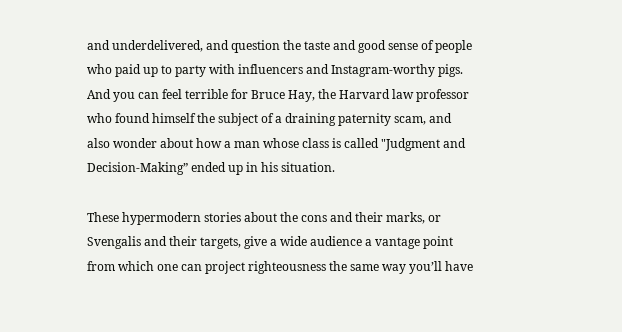and underdelivered, and question the taste and good sense of people who paid up to party with influencers and Instagram-worthy pigs. And you can feel terrible for Bruce Hay, the Harvard law professor who found himself the subject of a draining paternity scam, and also wonder about how a man whose class is called "Judgment and Decision-Making” ended up in his situation.

These hypermodern stories about the cons and their marks, or Svengalis and their targets, give a wide audience a vantage point from which one can project righteousness the same way you’ll have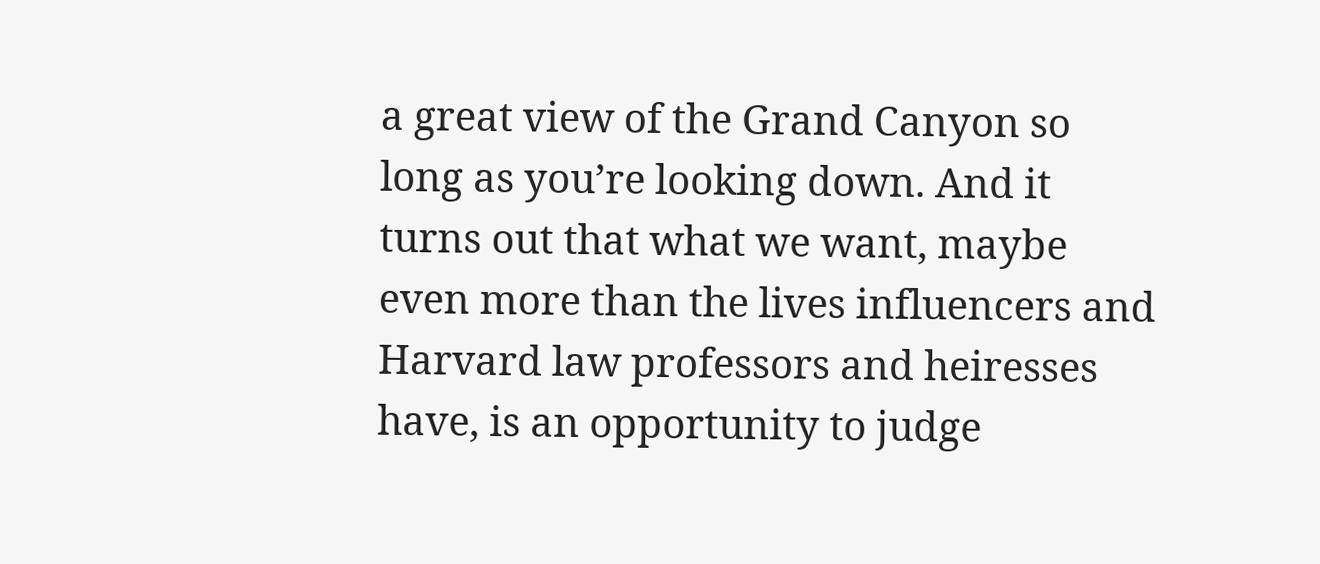a great view of the Grand Canyon so long as you’re looking down. And it turns out that what we want, maybe even more than the lives influencers and Harvard law professors and heiresses have, is an opportunity to judge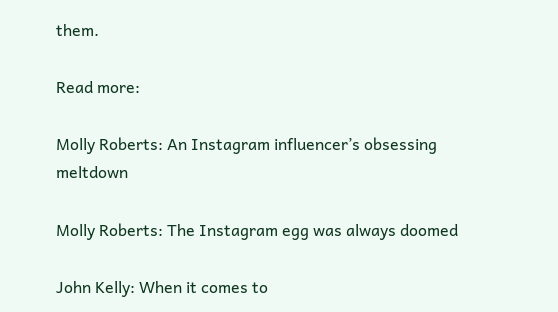them.

Read more:

Molly Roberts: An Instagram influencer’s obsessing meltdown

Molly Roberts: The Instagram egg was always doomed

John Kelly: When it comes to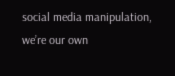social media manipulation, we’re our own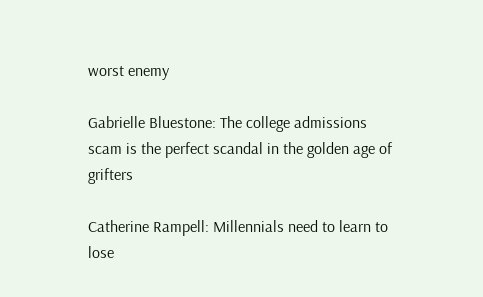worst enemy

Gabrielle Bluestone: The college admissions scam is the perfect scandal in the golden age of grifters

Catherine Rampell: Millennials need to learn to lose